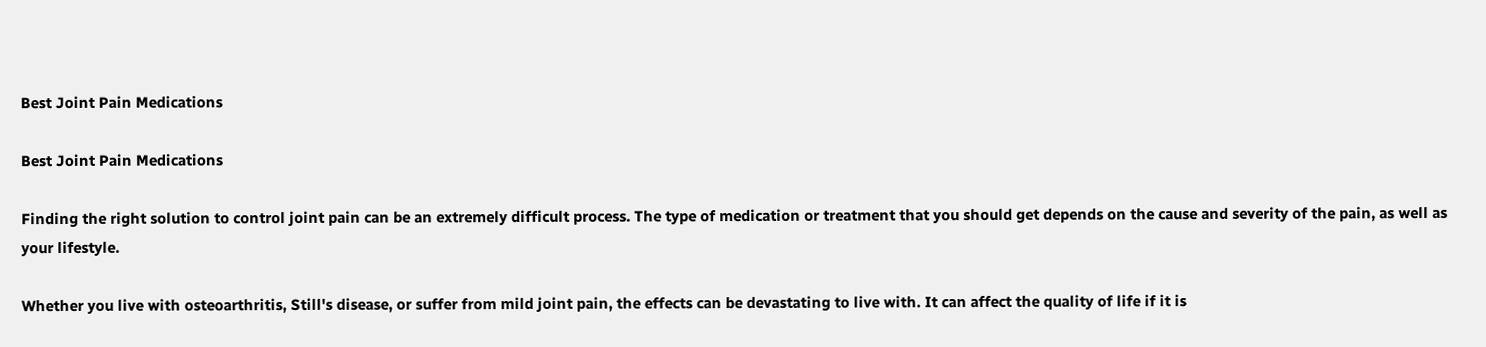Best Joint Pain Medications

Best Joint Pain Medications

Finding the right solution to control joint pain can be an extremely difficult process. The type of medication or treatment that you should get depends on the cause and severity of the pain, as well as your lifestyle.

Whether you live with osteoarthritis, Still's disease, or suffer from mild joint pain, the effects can be devastating to live with. It can affect the quality of life if it is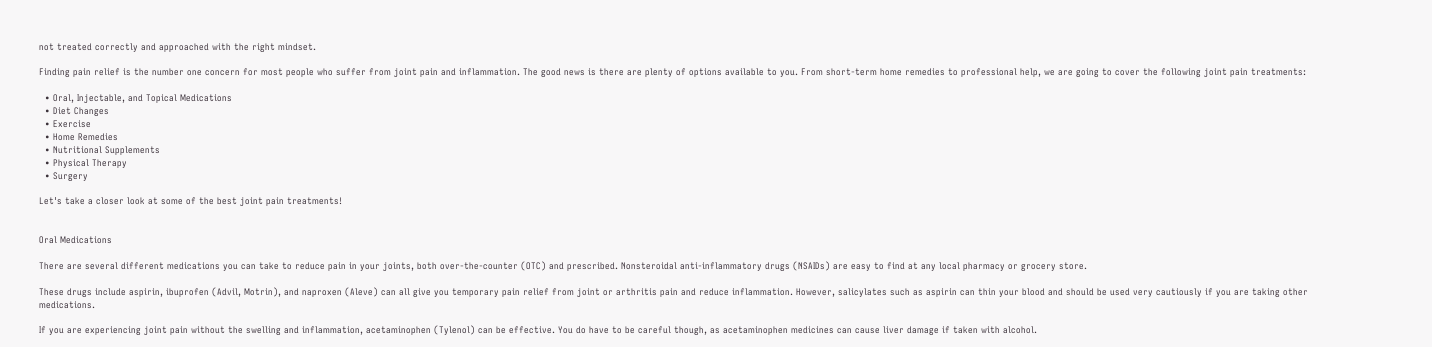not treated correctly and approached with the right mindset.

Finding pain relief is the number one concern for most people who suffer from joint pain and inflammation. The good news is there are plenty of options available to you. From short-term home remedies to professional help, we are going to cover the following joint pain treatments:

  • Oral, Injectable, and Topical Medications
  • Diet Changes
  • Exercise
  • Home Remedies
  • Nutritional Supplements
  • Physical Therapy
  • Surgery

Let's take a closer look at some of the best joint pain treatments!


Oral Medications

There are several different medications you can take to reduce pain in your joints, both over-the-counter (OTC) and prescribed. Nonsteroidal anti-inflammatory drugs (NSAIDs) are easy to find at any local pharmacy or grocery store.

These drugs include aspirin, ibuprofen (Advil, Motrin), and naproxen (Aleve) can all give you temporary pain relief from joint or arthritis pain and reduce inflammation. However, salicylates such as aspirin can thin your blood and should be used very cautiously if you are taking other medications.

If you are experiencing joint pain without the swelling and inflammation, acetaminophen (Tylenol) can be effective. You do have to be careful though, as acetaminophen medicines can cause liver damage if taken with alcohol.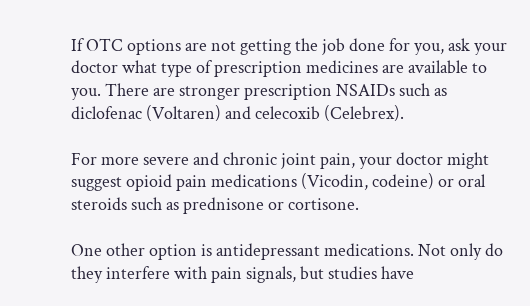If OTC options are not getting the job done for you, ask your doctor what type of prescription medicines are available to you. There are stronger prescription NSAIDs such as diclofenac (Voltaren) and celecoxib (Celebrex).

For more severe and chronic joint pain, your doctor might suggest opioid pain medications (Vicodin, codeine) or oral steroids such as prednisone or cortisone.

One other option is antidepressant medications. Not only do they interfere with pain signals, but studies have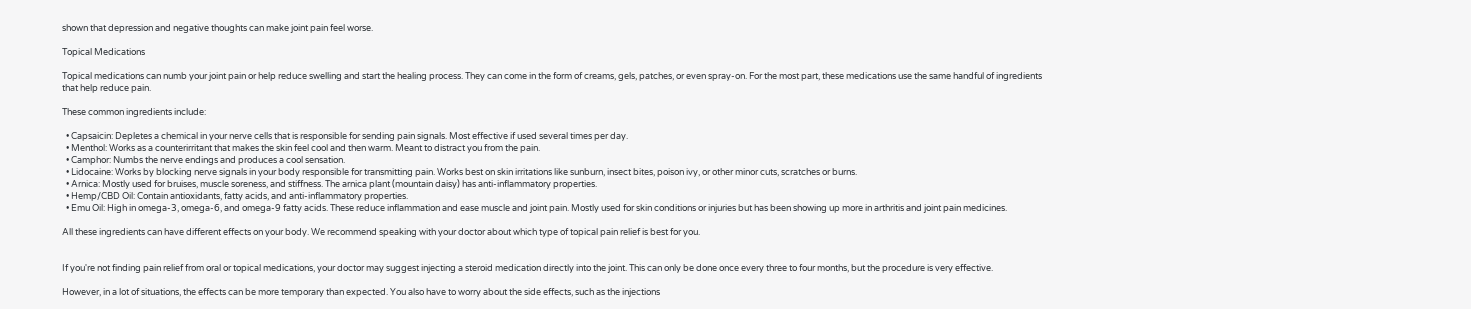shown that depression and negative thoughts can make joint pain feel worse.

Topical Medications

Topical medications can numb your joint pain or help reduce swelling and start the healing process. They can come in the form of creams, gels, patches, or even spray-on. For the most part, these medications use the same handful of ingredients that help reduce pain.

These common ingredients include:

  • Capsaicin: Depletes a chemical in your nerve cells that is responsible for sending pain signals. Most effective if used several times per day.
  • Menthol: Works as a counterirritant that makes the skin feel cool and then warm. Meant to distract you from the pain.
  • Camphor: Numbs the nerve endings and produces a cool sensation.
  • Lidocaine: Works by blocking nerve signals in your body responsible for transmitting pain. Works best on skin irritations like sunburn, insect bites, poison ivy, or other minor cuts, scratches or burns.
  • Arnica: Mostly used for bruises, muscle soreness, and stiffness. The arnica plant (mountain daisy) has anti-inflammatory properties.
  • Hemp/CBD Oil: Contain antioxidants, fatty acids, and anti-inflammatory properties.
  • Emu Oil: High in omega-3, omega-6, and omega-9 fatty acids. These reduce inflammation and ease muscle and joint pain. Mostly used for skin conditions or injuries but has been showing up more in arthritis and joint pain medicines.

All these ingredients can have different effects on your body. We recommend speaking with your doctor about which type of topical pain relief is best for you.


If you're not finding pain relief from oral or topical medications, your doctor may suggest injecting a steroid medication directly into the joint. This can only be done once every three to four months, but the procedure is very effective.

However, in a lot of situations, the effects can be more temporary than expected. You also have to worry about the side effects, such as the injections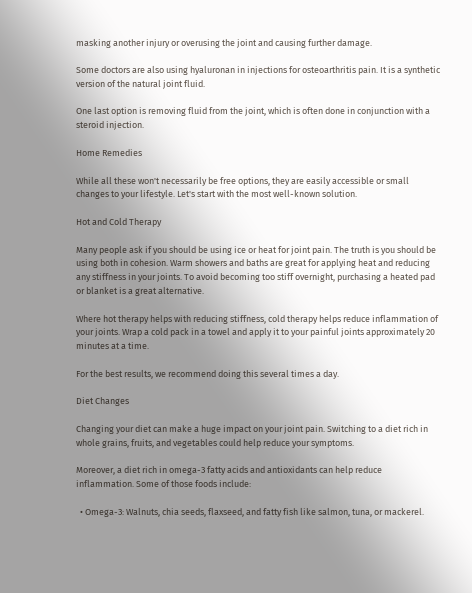masking another injury or overusing the joint and causing further damage.

Some doctors are also using hyaluronan in injections for osteoarthritis pain. It is a synthetic version of the natural joint fluid.

One last option is removing fluid from the joint, which is often done in conjunction with a steroid injection.

Home Remedies

While all these won't necessarily be free options, they are easily accessible or small changes to your lifestyle. Let's start with the most well-known solution.

Hot and Cold Therapy

Many people ask if you should be using ice or heat for joint pain. The truth is you should be using both in cohesion. Warm showers and baths are great for applying heat and reducing any stiffness in your joints. To avoid becoming too stiff overnight, purchasing a heated pad or blanket is a great alternative.

Where hot therapy helps with reducing stiffness, cold therapy helps reduce inflammation of your joints. Wrap a cold pack in a towel and apply it to your painful joints approximately 20 minutes at a time.

For the best results, we recommend doing this several times a day.

Diet Changes

Changing your diet can make a huge impact on your joint pain. Switching to a diet rich in whole grains, fruits, and vegetables could help reduce your symptoms.

Moreover, a diet rich in omega-3 fatty acids and antioxidants can help reduce inflammation. Some of those foods include:

  • Omega-3: Walnuts, chia seeds, flaxseed, and fatty fish like salmon, tuna, or mackerel.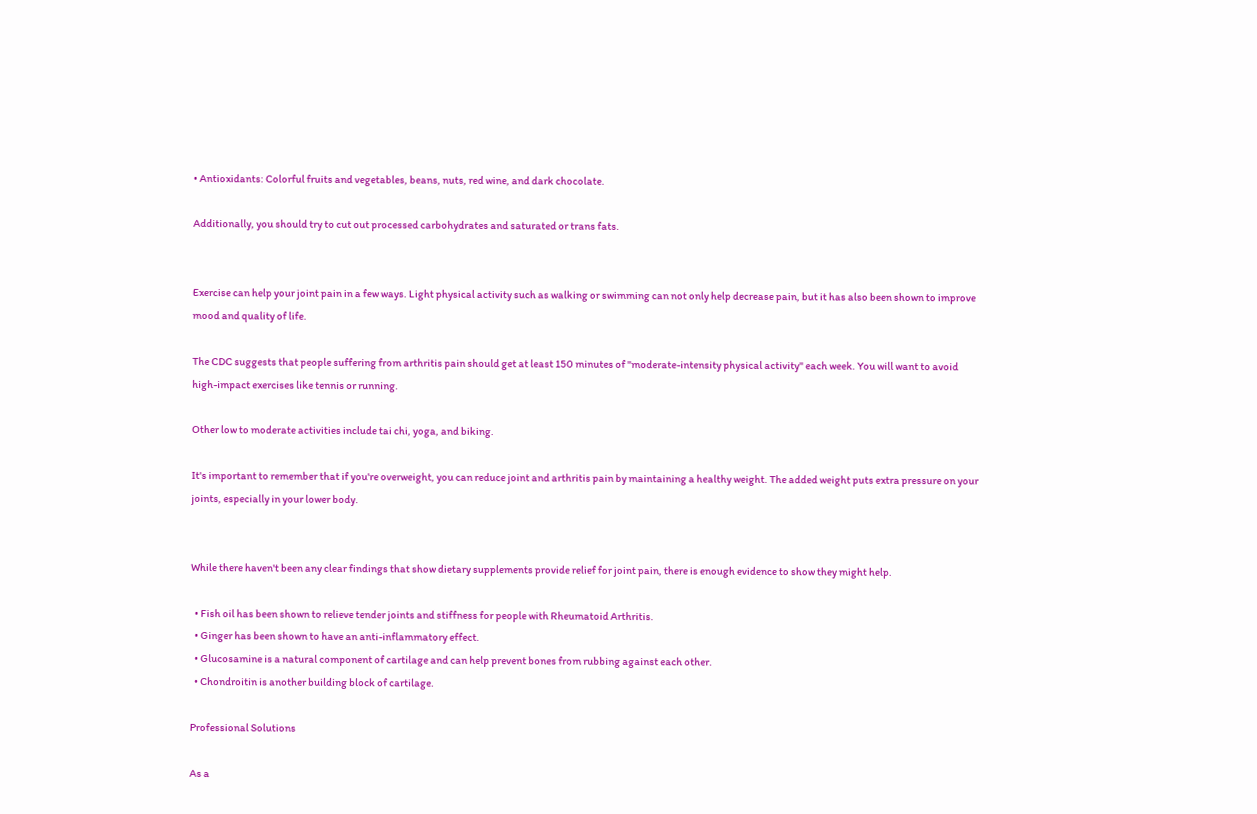• Antioxidants: Colorful fruits and vegetables, beans, nuts, red wine, and dark chocolate.

Additionally, you should try to cut out processed carbohydrates and saturated or trans fats.


Exercise can help your joint pain in a few ways. Light physical activity such as walking or swimming can not only help decrease pain, but it has also been shown to improve mood and quality of life.

The CDC suggests that people suffering from arthritis pain should get at least 150 minutes of "moderate-intensity physical activity" each week. You will want to avoid high-impact exercises like tennis or running.

Other low to moderate activities include tai chi, yoga, and biking.

It's important to remember that if you're overweight, you can reduce joint and arthritis pain by maintaining a healthy weight. The added weight puts extra pressure on your joints, especially in your lower body.


While there haven't been any clear findings that show dietary supplements provide relief for joint pain, there is enough evidence to show they might help.

  • Fish oil has been shown to relieve tender joints and stiffness for people with Rheumatoid Arthritis.
  • Ginger has been shown to have an anti-inflammatory effect.
  • Glucosamine is a natural component of cartilage and can help prevent bones from rubbing against each other.
  • Chondroitin is another building block of cartilage.

Professional Solutions

As a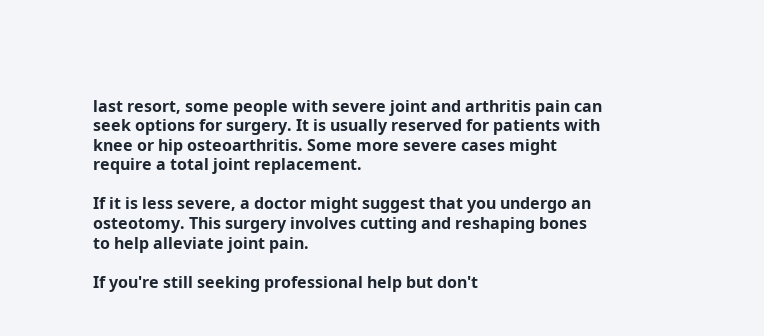last resort, some people with severe joint and arthritis pain can seek options for surgery. It is usually reserved for patients with knee or hip osteoarthritis. Some more severe cases might require a total joint replacement.

If it is less severe, a doctor might suggest that you undergo an osteotomy. This surgery involves cutting and reshaping bones to help alleviate joint pain.

If you're still seeking professional help but don't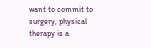want to commit to surgery, physical therapy is a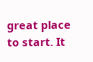great place to start. It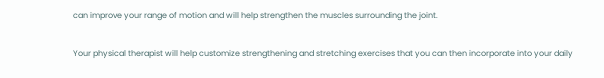can improve your range of motion and will help strengthen the muscles surrounding the joint.

Your physical therapist will help customize strengthening and stretching exercises that you can then incorporate into your daily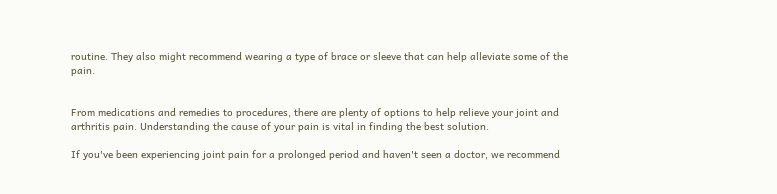routine. They also might recommend wearing a type of brace or sleeve that can help alleviate some of the pain.


From medications and remedies to procedures, there are plenty of options to help relieve your joint and arthritis pain. Understanding the cause of your pain is vital in finding the best solution.

If you've been experiencing joint pain for a prolonged period and haven't seen a doctor, we recommend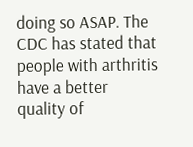doing so ASAP. The CDC has stated that people with arthritis have a better quality of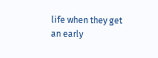life when they get an early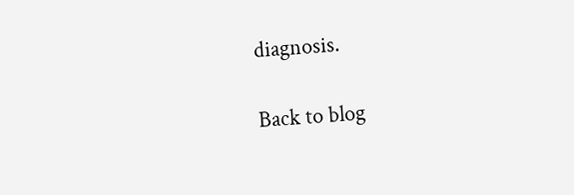diagnosis.

Back to blog